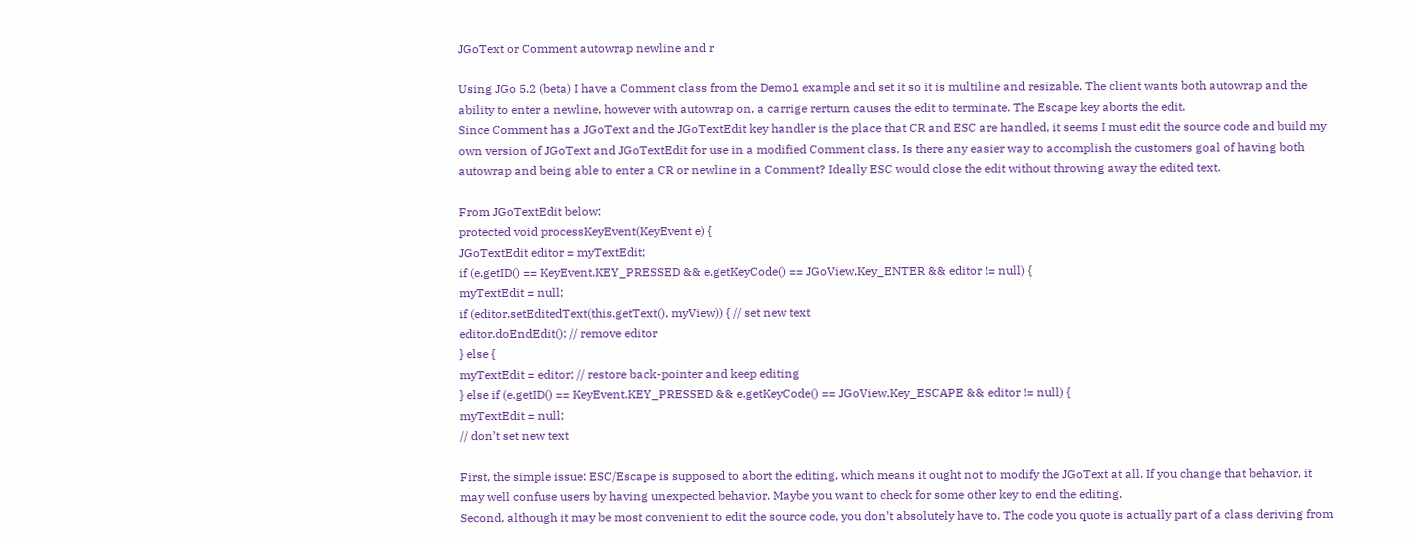JGoText or Comment autowrap newline and r

Using JGo 5.2 (beta) I have a Comment class from the Demo1 example and set it so it is multiline and resizable. The client wants both autowrap and the ability to enter a newline, however with autowrap on, a carrige rerturn causes the edit to terminate. The Escape key aborts the edit.
Since Comment has a JGoText and the JGoTextEdit key handler is the place that CR and ESC are handled, it seems I must edit the source code and build my own version of JGoText and JGoTextEdit for use in a modified Comment class. Is there any easier way to accomplish the customers goal of having both autowrap and being able to enter a CR or newline in a Comment? Ideally ESC would close the edit without throwing away the edited text.

From JGoTextEdit below:
protected void processKeyEvent(KeyEvent e) {
JGoTextEdit editor = myTextEdit;
if (e.getID() == KeyEvent.KEY_PRESSED && e.getKeyCode() == JGoView.Key_ENTER && editor != null) {
myTextEdit = null;
if (editor.setEditedText(this.getText(), myView)) { // set new text
editor.doEndEdit(); // remove editor
} else {
myTextEdit = editor; // restore back-pointer and keep editing
} else if (e.getID() == KeyEvent.KEY_PRESSED && e.getKeyCode() == JGoView.Key_ESCAPE && editor != null) {
myTextEdit = null;
// don’t set new text

First, the simple issue: ESC/Escape is supposed to abort the editing, which means it ought not to modify the JGoText at all. If you change that behavior, it may well confuse users by having unexpected behavior. Maybe you want to check for some other key to end the editing.
Second, although it may be most convenient to edit the source code, you don’t absolutely have to. The code you quote is actually part of a class deriving from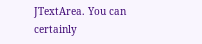JTextArea. You can certainly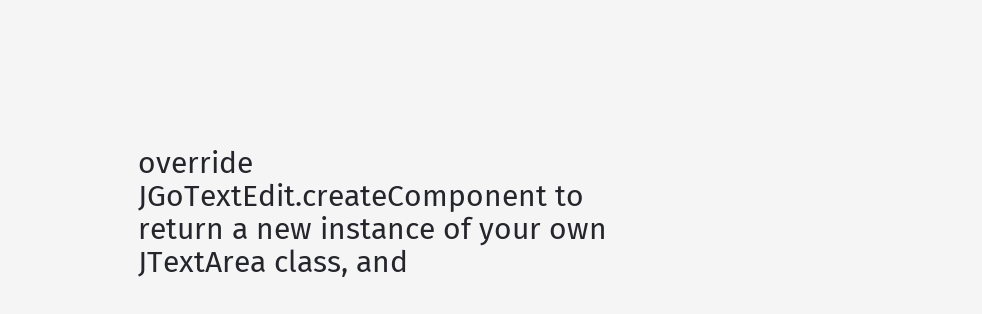override JGoTextEdit.createComponent to return a new instance of your own JTextArea class, and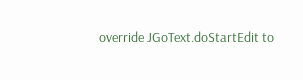override JGoText.doStartEdit to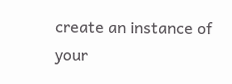create an instance of your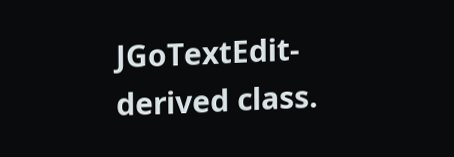JGoTextEdit-derived class.